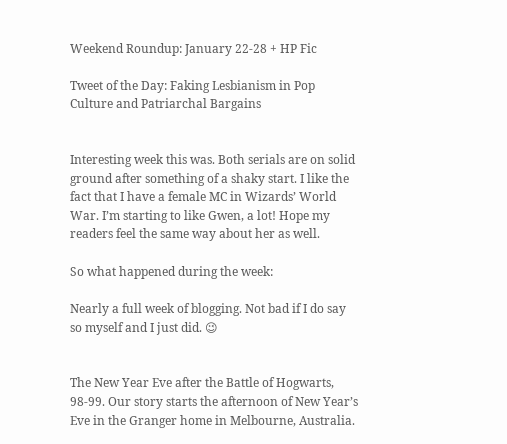Weekend Roundup: January 22-28 + HP Fic

Tweet of the Day: Faking Lesbianism in Pop Culture and Patriarchal Bargains


Interesting week this was. Both serials are on solid ground after something of a shaky start. I like the fact that I have a female MC in Wizards’ World War. I’m starting to like Gwen, a lot! Hope my readers feel the same way about her as well.

So what happened during the week:

Nearly a full week of blogging. Not bad if I do say so myself and I just did. 😉


The New Year Eve after the Battle of Hogwarts, 98-99. Our story starts the afternoon of New Year’s Eve in the Granger home in Melbourne, Australia.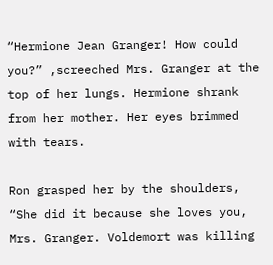“Hermione Jean Granger! How could you?” ,screeched Mrs. Granger at the top of her lungs. Hermione shrank from her mother. Her eyes brimmed with tears.

Ron grasped her by the shoulders, “She did it because she loves you, Mrs. Granger. Voldemort was killing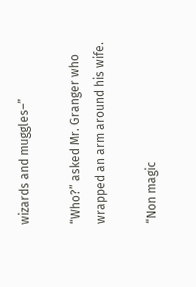wizards and muggles–”

“Who?” asked Mr. Granger who wrapped an arm around his wife.

“Non magic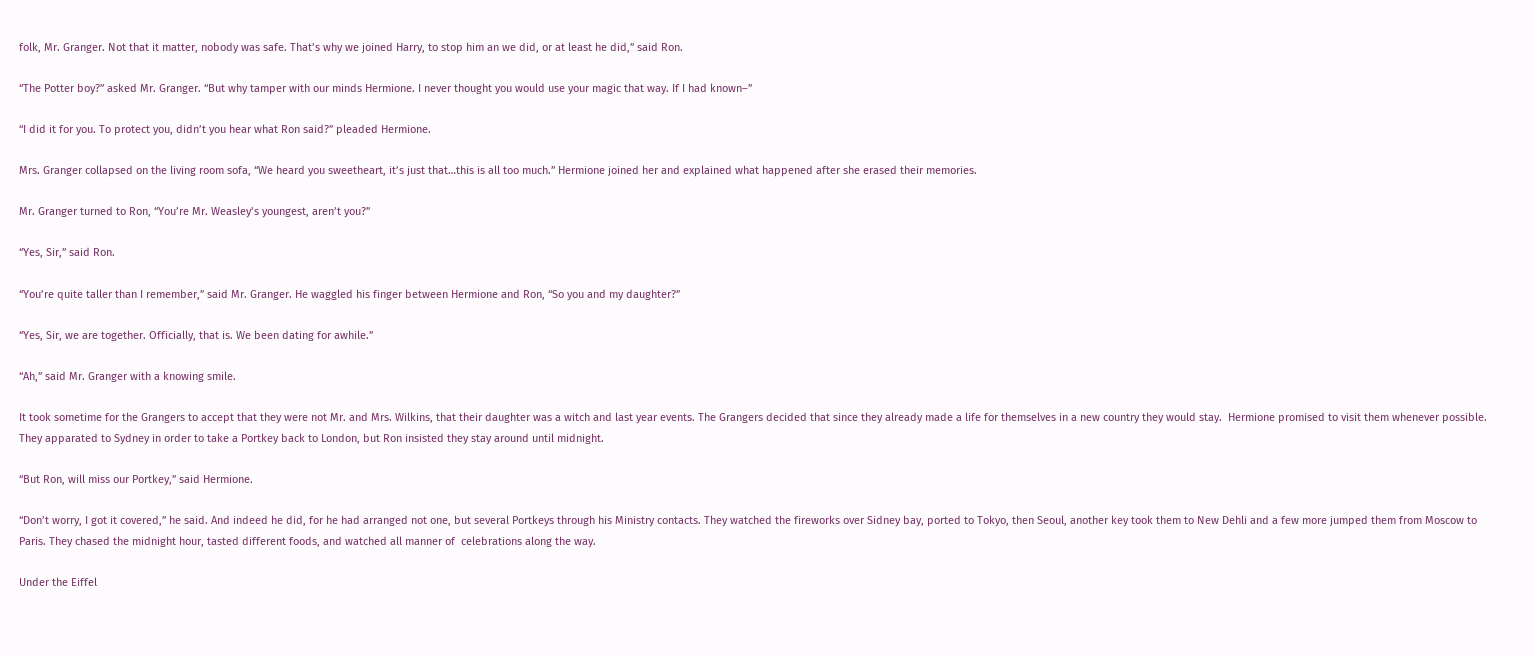folk, Mr. Granger. Not that it matter, nobody was safe. That’s why we joined Harry, to stop him an we did, or at least he did,” said Ron.

“The Potter boy?” asked Mr. Granger. “But why tamper with our minds Hermione. I never thought you would use your magic that way. If I had known–”

“I did it for you. To protect you, didn’t you hear what Ron said?” pleaded Hermione.

Mrs. Granger collapsed on the living room sofa, “We heard you sweetheart, it’s just that…this is all too much.” Hermione joined her and explained what happened after she erased their memories.

Mr. Granger turned to Ron, “You’re Mr. Weasley’s youngest, aren’t you?”

“Yes, Sir,” said Ron.

“You’re quite taller than I remember,” said Mr. Granger. He waggled his finger between Hermione and Ron, “So you and my daughter?”

“Yes, Sir, we are together. Officially, that is. We been dating for awhile.”

“Ah,” said Mr. Granger with a knowing smile.

It took sometime for the Grangers to accept that they were not Mr. and Mrs. Wilkins, that their daughter was a witch and last year events. The Grangers decided that since they already made a life for themselves in a new country they would stay.  Hermione promised to visit them whenever possible.  They apparated to Sydney in order to take a Portkey back to London, but Ron insisted they stay around until midnight.

“But Ron, will miss our Portkey,” said Hermione.

“Don’t worry, I got it covered,” he said. And indeed he did, for he had arranged not one, but several Portkeys through his Ministry contacts. They watched the fireworks over Sidney bay, ported to Tokyo, then Seoul, another key took them to New Dehli and a few more jumped them from Moscow to Paris. They chased the midnight hour, tasted different foods, and watched all manner of  celebrations along the way.

Under the Eiffel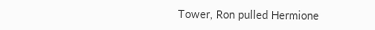Tower, Ron pulled Hermione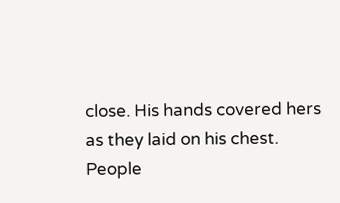close. His hands covered hers as they laid on his chest.  People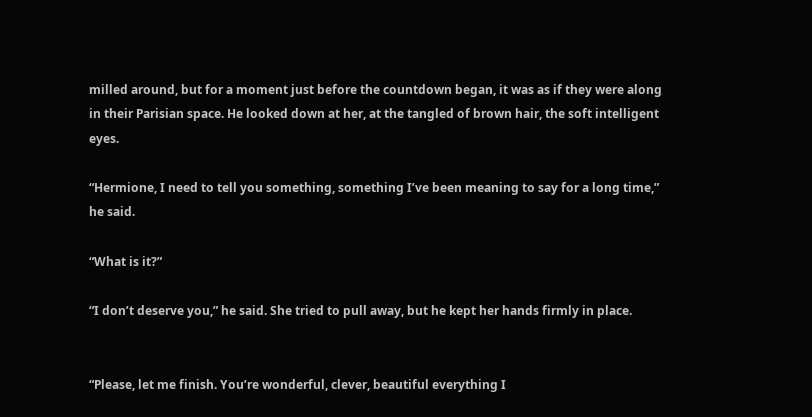milled around, but for a moment just before the countdown began, it was as if they were along in their Parisian space. He looked down at her, at the tangled of brown hair, the soft intelligent eyes.

“Hermione, I need to tell you something, something I’ve been meaning to say for a long time,” he said.

“What is it?”

“I don’t deserve you,” he said. She tried to pull away, but he kept her hands firmly in place.


“Please, let me finish. You’re wonderful, clever, beautiful everything I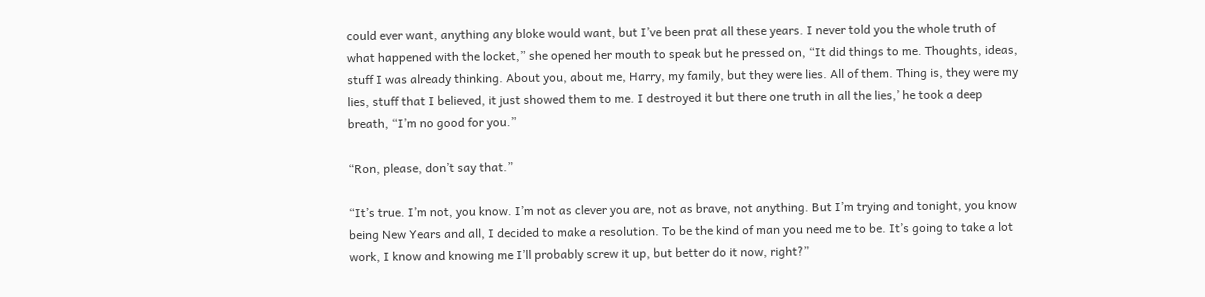could ever want, anything any bloke would want, but I’ve been prat all these years. I never told you the whole truth of what happened with the locket,” she opened her mouth to speak but he pressed on, “It did things to me. Thoughts, ideas, stuff I was already thinking. About you, about me, Harry, my family, but they were lies. All of them. Thing is, they were my lies, stuff that I believed, it just showed them to me. I destroyed it but there one truth in all the lies,’ he took a deep breath, “I’m no good for you.”

“Ron, please, don’t say that.”

“It’s true. I’m not, you know. I’m not as clever you are, not as brave, not anything. But I’m trying and tonight, you know being New Years and all, I decided to make a resolution. To be the kind of man you need me to be. It’s going to take a lot work, I know and knowing me I’ll probably screw it up, but better do it now, right?”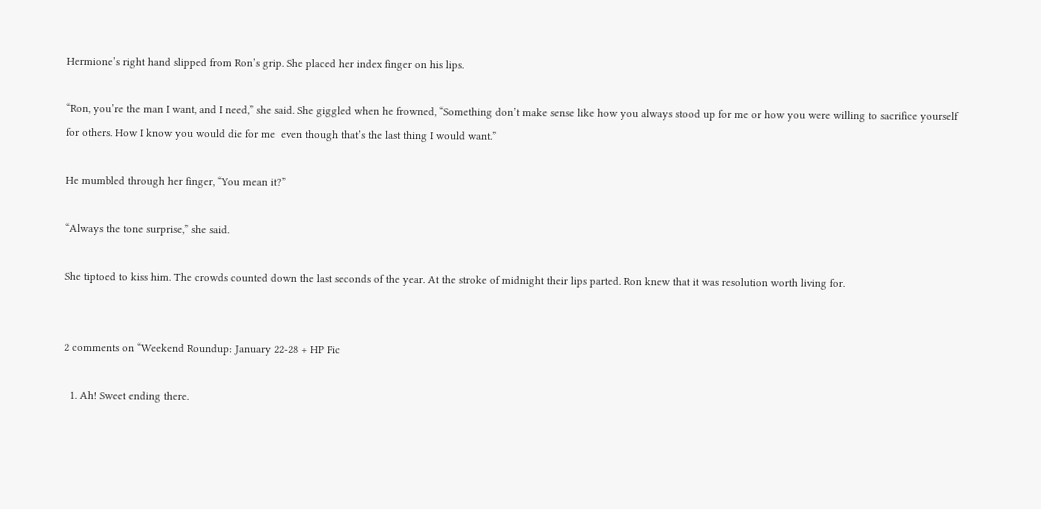Hermione’s right hand slipped from Ron’s grip. She placed her index finger on his lips.

“Ron, you’re the man I want, and I need,” she said. She giggled when he frowned, “Something don’t make sense like how you always stood up for me or how you were willing to sacrifice yourself for others. How I know you would die for me  even though that’s the last thing I would want.”

He mumbled through her finger, “You mean it?”

“Always the tone surprise,” she said.

She tiptoed to kiss him. The crowds counted down the last seconds of the year. At the stroke of midnight their lips parted. Ron knew that it was resolution worth living for.


2 comments on “Weekend Roundup: January 22-28 + HP Fic

  1. Ah! Sweet ending there.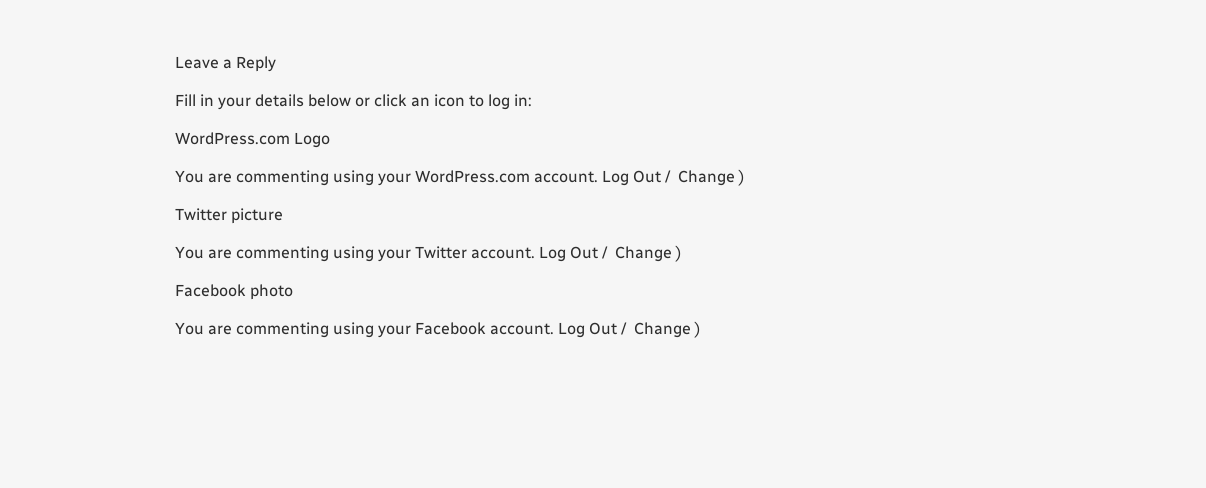Leave a Reply

Fill in your details below or click an icon to log in:

WordPress.com Logo

You are commenting using your WordPress.com account. Log Out /  Change )

Twitter picture

You are commenting using your Twitter account. Log Out /  Change )

Facebook photo

You are commenting using your Facebook account. Log Out /  Change )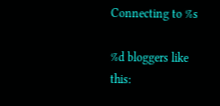Connecting to %s

%d bloggers like this: